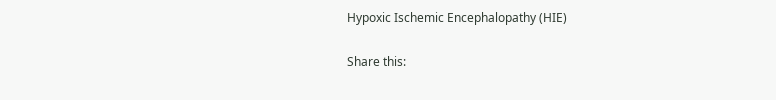Hypoxic Ischemic Encephalopathy (HIE)

Share this: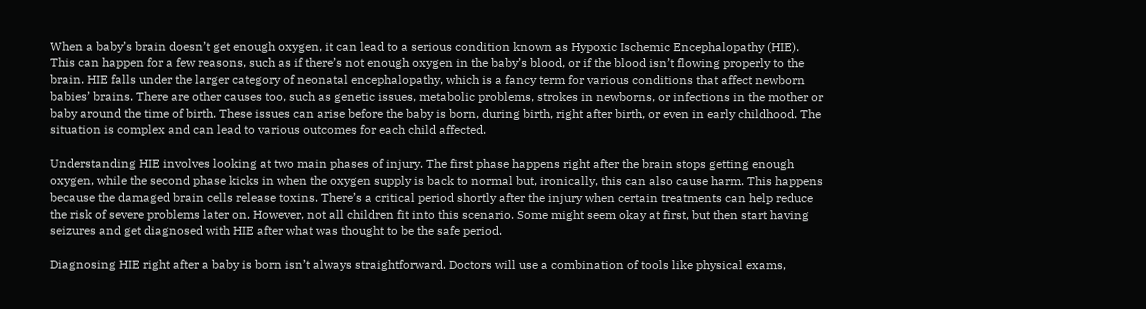When a baby’s brain doesn’t get enough oxygen, it can lead to a serious condition known as Hypoxic Ischemic Encephalopathy (HIE). This can happen for a few reasons, such as if there’s not enough oxygen in the baby’s blood, or if the blood isn’t flowing properly to the brain. HIE falls under the larger category of neonatal encephalopathy, which is a fancy term for various conditions that affect newborn babies’ brains. There are other causes too, such as genetic issues, metabolic problems, strokes in newborns, or infections in the mother or baby around the time of birth. These issues can arise before the baby is born, during birth, right after birth, or even in early childhood. The situation is complex and can lead to various outcomes for each child affected.

Understanding HIE involves looking at two main phases of injury. The first phase happens right after the brain stops getting enough oxygen, while the second phase kicks in when the oxygen supply is back to normal but, ironically, this can also cause harm. This happens because the damaged brain cells release toxins. There’s a critical period shortly after the injury when certain treatments can help reduce the risk of severe problems later on. However, not all children fit into this scenario. Some might seem okay at first, but then start having seizures and get diagnosed with HIE after what was thought to be the safe period.

Diagnosing HIE right after a baby is born isn’t always straightforward. Doctors will use a combination of tools like physical exams,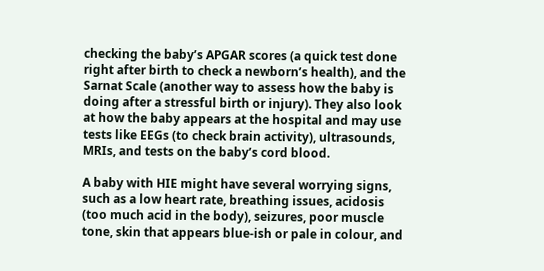checking the baby’s APGAR scores (a quick test done right after birth to check a newborn’s health), and the Sarnat Scale (another way to assess how the baby is doing after a stressful birth or injury). They also look at how the baby appears at the hospital and may use tests like EEGs (to check brain activity), ultrasounds, MRIs, and tests on the baby’s cord blood.

A baby with HIE might have several worrying signs, such as a low heart rate, breathing issues, acidosis (too much acid in the body), seizures, poor muscle tone, skin that appears blue-ish or pale in colour, and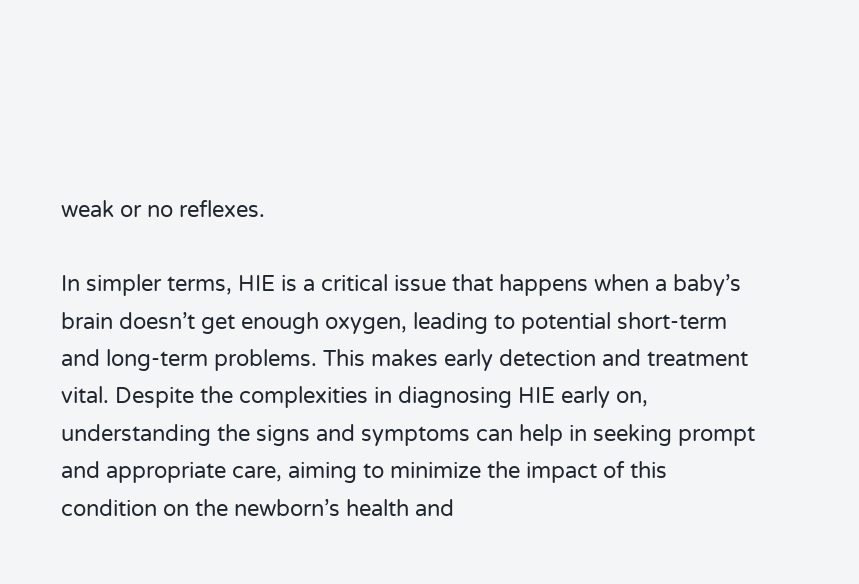weak or no reflexes.

In simpler terms, HIE is a critical issue that happens when a baby’s brain doesn’t get enough oxygen, leading to potential short-term and long-term problems. This makes early detection and treatment vital. Despite the complexities in diagnosing HIE early on, understanding the signs and symptoms can help in seeking prompt and appropriate care, aiming to minimize the impact of this condition on the newborn’s health and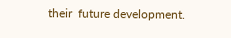their  future development.